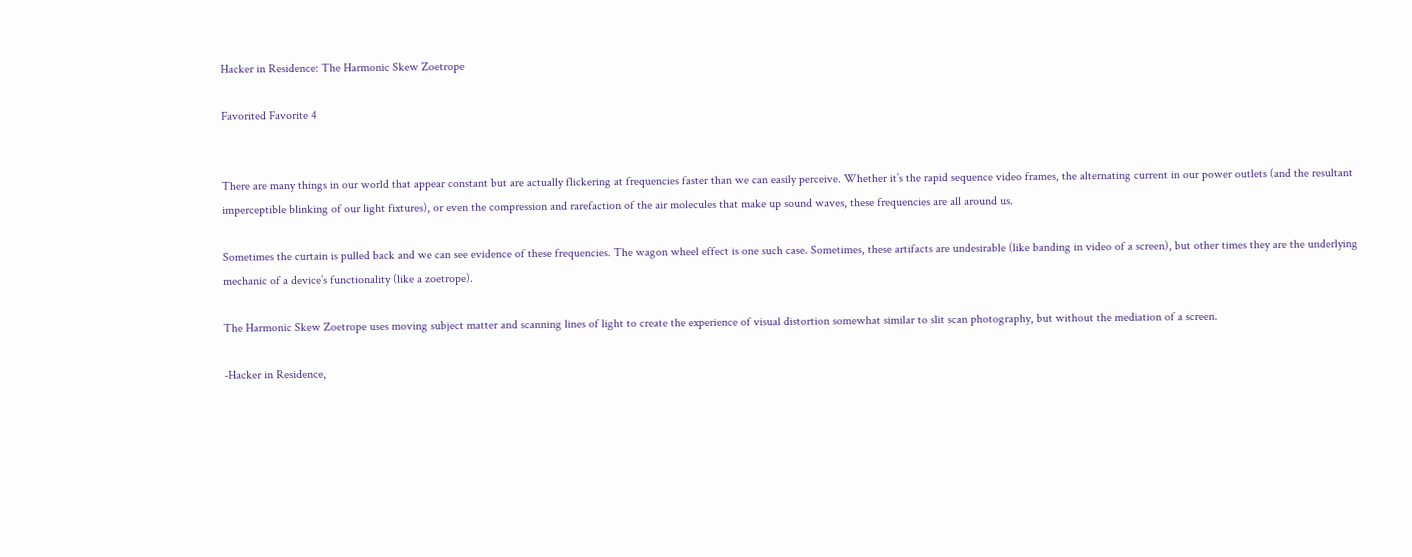Hacker in Residence: The Harmonic Skew Zoetrope

Favorited Favorite 4


There are many things in our world that appear constant but are actually flickering at frequencies faster than we can easily perceive. Whether it’s the rapid sequence video frames, the alternating current in our power outlets (and the resultant imperceptible blinking of our light fixtures), or even the compression and rarefaction of the air molecules that make up sound waves, these frequencies are all around us.

Sometimes the curtain is pulled back and we can see evidence of these frequencies. The wagon wheel effect is one such case. Sometimes, these artifacts are undesirable (like banding in video of a screen), but other times they are the underlying mechanic of a device’s functionality (like a zoetrope).

The Harmonic Skew Zoetrope uses moving subject matter and scanning lines of light to create the experience of visual distortion somewhat similar to slit scan photography, but without the mediation of a screen.

-Hacker in Residence,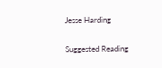Jesse Harding

Suggested Reading